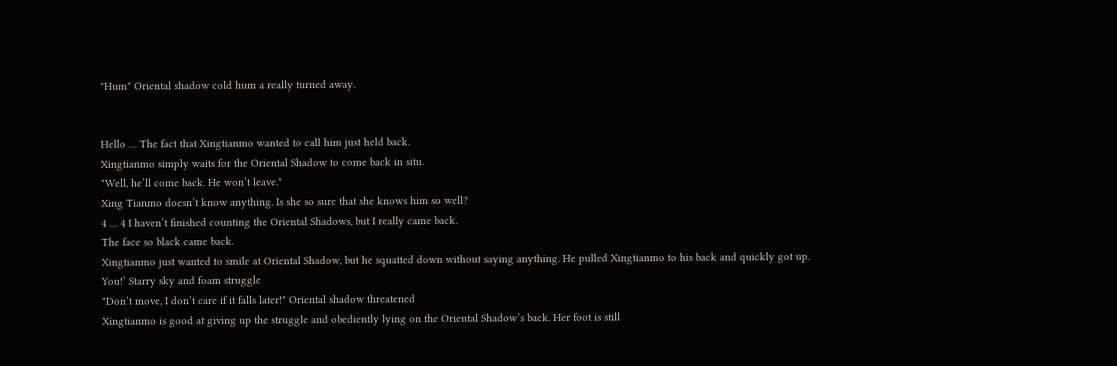"Hum" Oriental shadow cold hum a really turned away.


Hello … The fact that Xingtianmo wanted to call him just held back.
Xingtianmo simply waits for the Oriental Shadow to come back in situ.
"Well, he’ll come back. He won’t leave."
Xing Tianmo doesn’t know anything. Is she so sure that she knows him so well?
4 … 4 I haven’t finished counting the Oriental Shadows, but I really came back.
The face so black came back.
Xingtianmo just wanted to smile at Oriental Shadow, but he squatted down without saying anything. He pulled Xingtianmo to his back and quickly got up.
You!’ Starry sky and foam struggle
"Don’t move, I don’t care if it falls later!" Oriental shadow threatened
Xingtianmo is good at giving up the struggle and obediently lying on the Oriental Shadow’s back. Her foot is still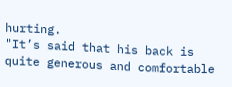hurting.
"It’s said that his back is quite generous and comfortable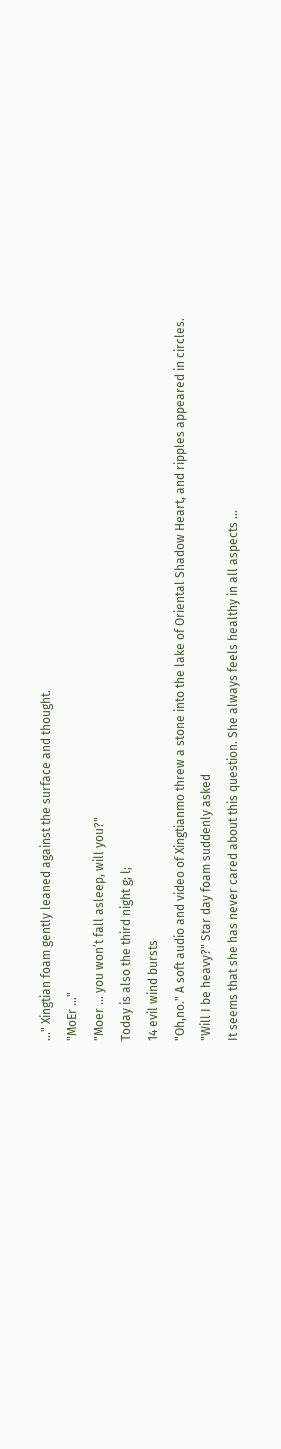…" Xingtian foam gently leaned against the surface and thought.
"MoEr …"
"Moer … you won’t fall asleep, will you?"
Today is also the third night g; l;
14 evil wind bursts
"Oh,no." A soft audio and video of Xingtianmo threw a stone into the lake of Oriental Shadow Heart, and ripples appeared in circles.
"Will I be heavy?" Star day foam suddenly asked
It seems that she has never cared about this question. She always feels healthy in all aspects …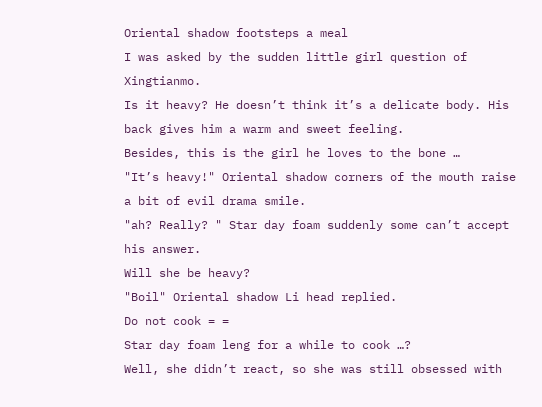Oriental shadow footsteps a meal
I was asked by the sudden little girl question of Xingtianmo.
Is it heavy? He doesn’t think it’s a delicate body. His back gives him a warm and sweet feeling.
Besides, this is the girl he loves to the bone …
"It’s heavy!" Oriental shadow corners of the mouth raise a bit of evil drama smile.
"ah? Really? " Star day foam suddenly some can’t accept his answer.
Will she be heavy?
"Boil" Oriental shadow Li head replied.
Do not cook = =
Star day foam leng for a while to cook …?
Well, she didn’t react, so she was still obsessed with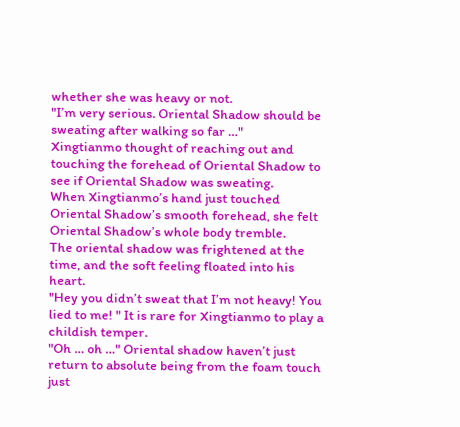whether she was heavy or not.
"I’m very serious. Oriental Shadow should be sweating after walking so far …"
Xingtianmo thought of reaching out and touching the forehead of Oriental Shadow to see if Oriental Shadow was sweating.
When Xingtianmo’s hand just touched Oriental Shadow’s smooth forehead, she felt Oriental Shadow’s whole body tremble.
The oriental shadow was frightened at the time, and the soft feeling floated into his heart.
"Hey you didn’t sweat that I’m not heavy! You lied to me! " It is rare for Xingtianmo to play a childish temper.
"Oh … oh …" Oriental shadow haven’t just return to absolute being from the foam touch just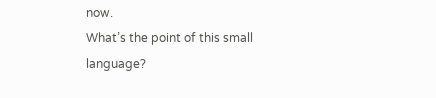now.
What’s the point of this small language?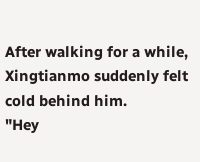After walking for a while, Xingtianmo suddenly felt cold behind him.
"Hey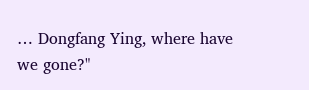… Dongfang Ying, where have we gone?"